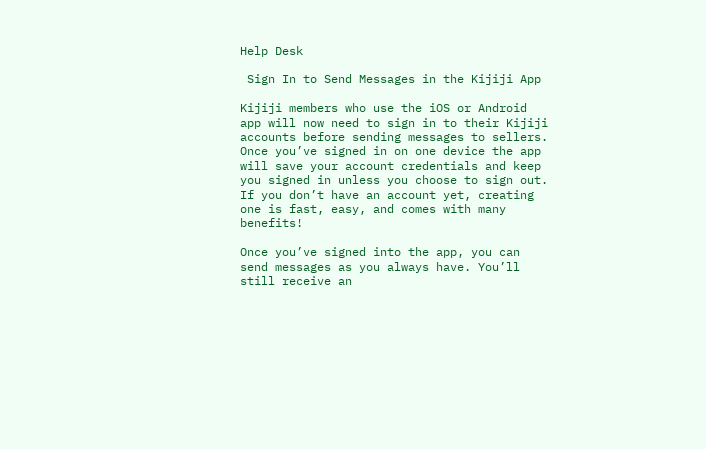Help Desk

 Sign In to Send Messages in the Kijiji App

Kijiji members who use the iOS or Android app will now need to sign in to their Kijiji accounts before sending messages to sellers. Once you’ve signed in on one device the app will save your account credentials and keep you signed in unless you choose to sign out.
If you don’t have an account yet, creating one is fast, easy, and comes with many benefits!

Once you’ve signed into the app, you can send messages as you always have. You’ll still receive an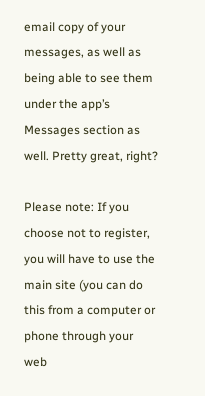email copy of your messages, as well as being able to see them under the app’s Messages section as well. Pretty great, right?

Please note: If you choose not to register, you will have to use the main site (you can do this from a computer or phone through your web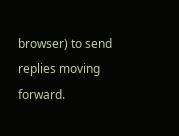browser) to send replies moving forward.